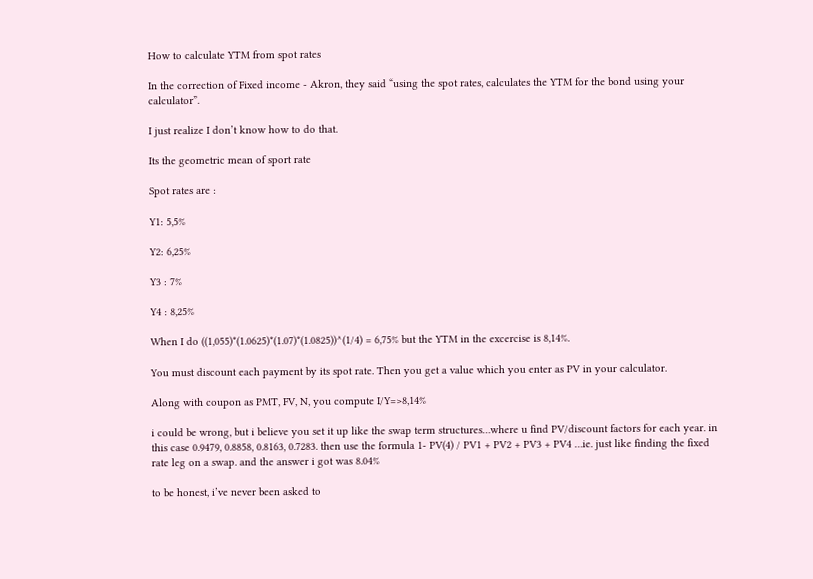How to calculate YTM from spot rates

In the correction of Fixed income - Akron, they said “using the spot rates, calculates the YTM for the bond using your calculator”.

I just realize I don’t know how to do that.

Its the geometric mean of sport rate

Spot rates are :

Y1: 5,5%

Y2: 6,25%

Y3 : 7%

Y4 : 8,25%

When I do ((1,055)*(1.0625)*(1.07)*(1.0825))^(1/4) = 6,75% but the YTM in the excercise is 8,14%.

You must discount each payment by its spot rate. Then you get a value which you enter as PV in your calculator.

Along with coupon as PMT, FV, N, you compute I/Y=>8,14%

i could be wrong, but i believe you set it up like the swap term structures…where u find PV/discount factors for each year. in this case 0.9479, 0.8858, 0.8163, 0.7283. then use the formula 1- PV(4) / PV1 + PV2 + PV3 + PV4 …ie. just like finding the fixed rate leg on a swap. and the answer i got was 8.04%

to be honest, i’ve never been asked to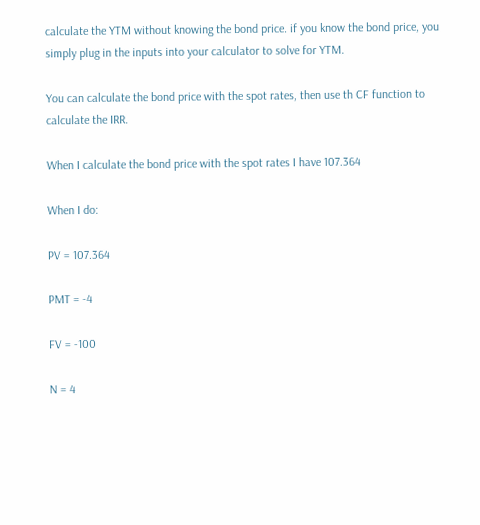calculate the YTM without knowing the bond price. if you know the bond price, you simply plug in the inputs into your calculator to solve for YTM.

You can calculate the bond price with the spot rates, then use th CF function to calculate the IRR.

When I calculate the bond price with the spot rates I have 107.364

When I do:

PV = 107.364

PMT = -4

FV = -100

N = 4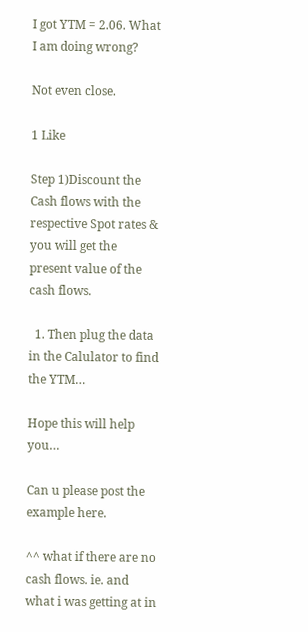I got YTM = 2.06. What I am doing wrong?

Not even close.

1 Like

Step 1)Discount the Cash flows with the respective Spot rates & you will get the present value of the cash flows.

  1. Then plug the data in the Calulator to find the YTM…

Hope this will help you…

Can u please post the example here.

^^ what if there are no cash flows. ie. and what i was getting at in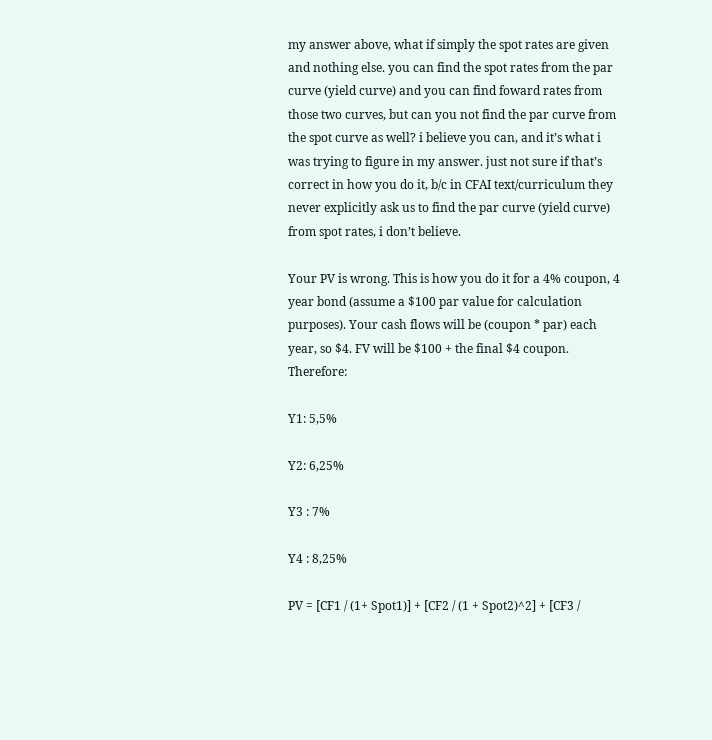my answer above, what if simply the spot rates are given and nothing else. you can find the spot rates from the par curve (yield curve) and you can find foward rates from those two curves, but can you not find the par curve from the spot curve as well? i believe you can, and it’s what i was trying to figure in my answer. just not sure if that’s correct in how you do it, b/c in CFAI text/curriculum they never explicitly ask us to find the par curve (yield curve) from spot rates, i don’t believe.

Your PV is wrong. This is how you do it for a 4% coupon, 4 year bond (assume a $100 par value for calculation purposes). Your cash flows will be (coupon * par) each year, so $4. FV will be $100 + the final $4 coupon. Therefore:

Y1: 5,5%

Y2: 6,25%

Y3 : 7%

Y4 : 8,25%

PV = [CF1 / (1+ Spot1)] + [CF2 / (1 + Spot2)^2] + [CF3 /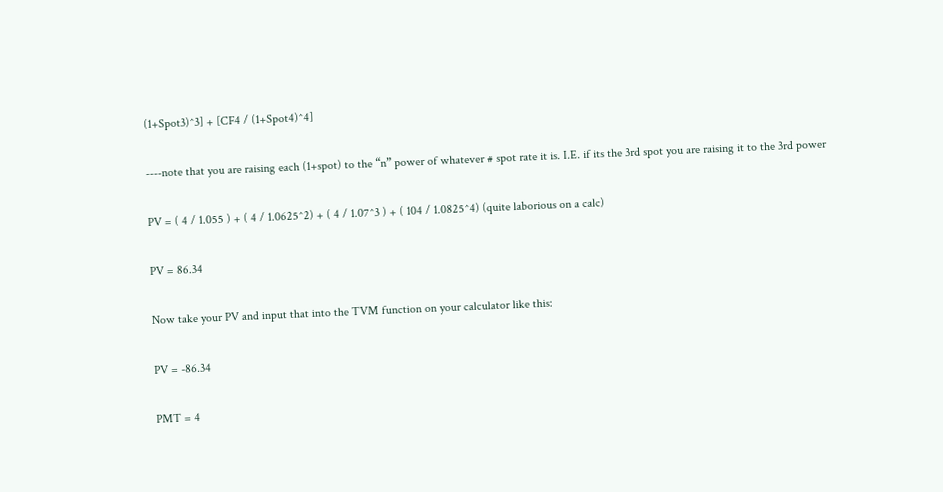(1+Spot3)^3] + [CF4 / (1+Spot4)^4]

----note that you are raising each (1+spot) to the “n” power of whatever # spot rate it is. I.E. if its the 3rd spot you are raising it to the 3rd power

PV = ( 4 / 1.055 ) + ( 4 / 1.0625^2) + ( 4 / 1.07^3 ) + ( 104 / 1.0825^4) (quite laborious on a calc)

PV = 86.34

Now take your PV and input that into the TVM function on your calculator like this:

PV = -86.34

PMT = 4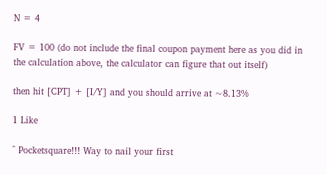N = 4

FV = 100 (do not include the final coupon payment here as you did in the calculation above, the calculator can figure that out itself)

then hit [CPT] + [I/Y] and you should arrive at ~8.13%

1 Like

^ Pocketsquare!!! Way to nail your first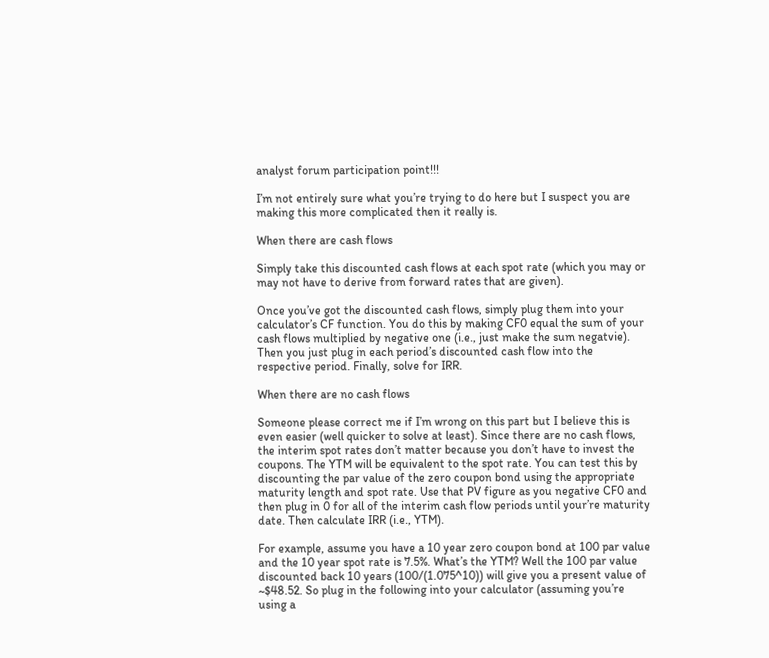analyst forum participation point!!!

I’m not entirely sure what you’re trying to do here but I suspect you are making this more complicated then it really is.

When there are cash flows

Simply take this discounted cash flows at each spot rate (which you may or may not have to derive from forward rates that are given).

Once you’ve got the discounted cash flows, simply plug them into your calculator’s CF function. You do this by making CF0 equal the sum of your cash flows multiplied by negative one (i.e., just make the sum negatvie). Then you just plug in each period’s discounted cash flow into the respective period. Finally, solve for IRR.

When there are no cash flows

Someone please correct me if I’m wrong on this part but I believe this is even easier (well quicker to solve at least). Since there are no cash flows, the interim spot rates don’t matter because you don’t have to invest the coupons. The YTM will be equivalent to the spot rate. You can test this by discounting the par value of the zero coupon bond using the appropriate maturity length and spot rate. Use that PV figure as you negative CF0 and then plug in 0 for all of the interim cash flow periods until your’re maturity date. Then calculate IRR (i.e., YTM).

For example, assume you have a 10 year zero coupon bond at 100 par value and the 10 year spot rate is 7.5%. What’s the YTM? Well the 100 par value discounted back 10 years (100/(1.075^10)) will give you a present value of ~$48.52. So plug in the following into your calculator (assuming you’re using a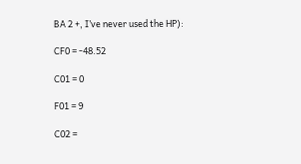BA 2 +, I’ve never used the HP):

CF0 = -48.52

C01 = 0

F01 = 9

C02 =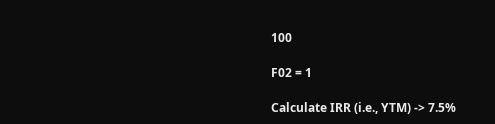100

F02 = 1

Calculate IRR (i.e., YTM) -> 7.5%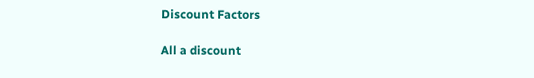Discount Factors

All a discount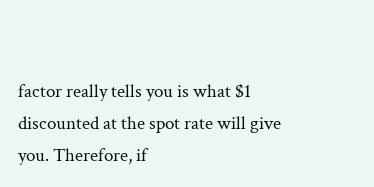factor really tells you is what $1 discounted at the spot rate will give you. Therefore, if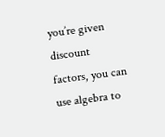you’re given discount factors, you can use algebra to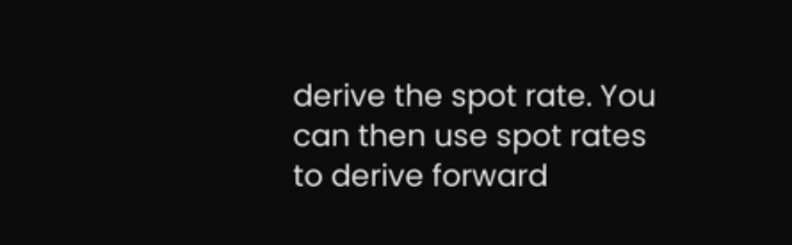derive the spot rate. You can then use spot rates to derive forward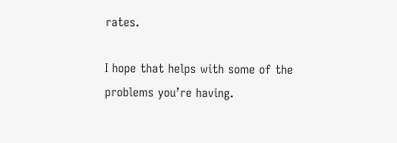rates.

I hope that helps with some of the problems you’re having.